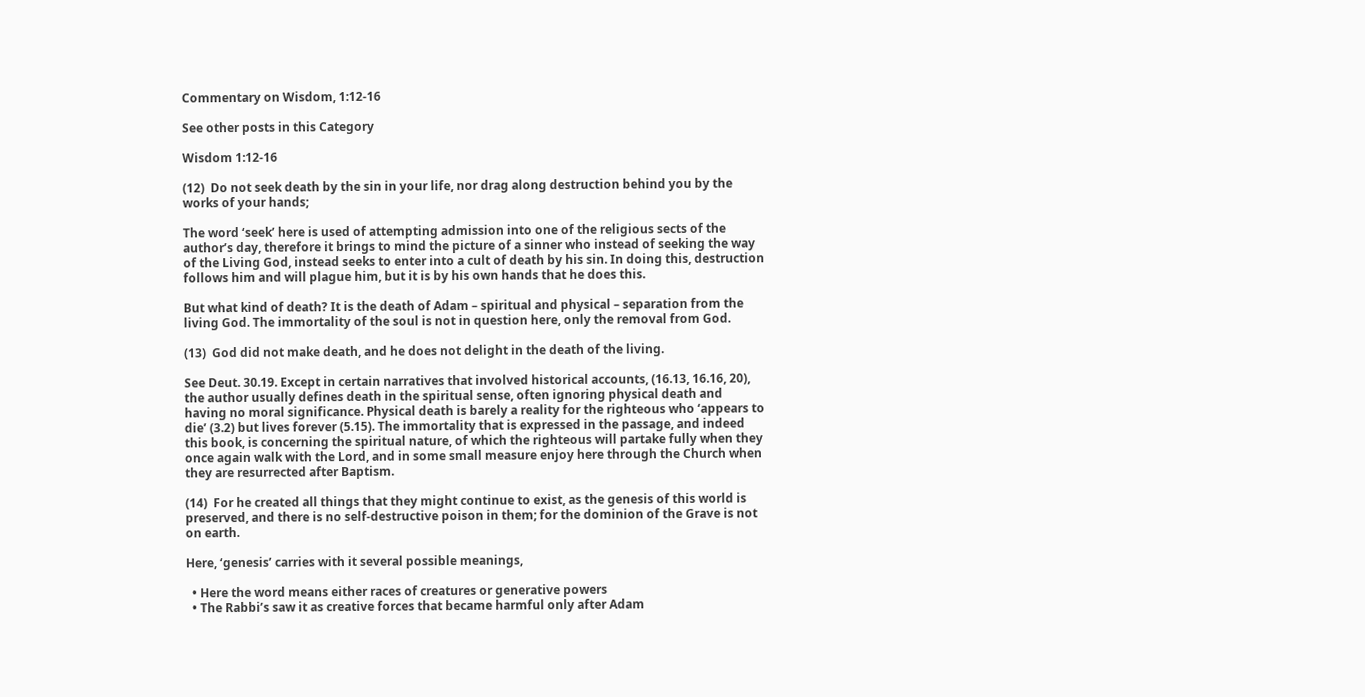Commentary on Wisdom, 1:12-16

See other posts in this Category

Wisdom 1:12-16

(12)  Do not seek death by the sin in your life, nor drag along destruction behind you by the works of your hands;

The word ‘seek’ here is used of attempting admission into one of the religious sects of the author’s day, therefore it brings to mind the picture of a sinner who instead of seeking the way of the Living God, instead seeks to enter into a cult of death by his sin. In doing this, destruction follows him and will plague him, but it is by his own hands that he does this.

But what kind of death? It is the death of Adam – spiritual and physical – separation from the living God. The immortality of the soul is not in question here, only the removal from God.

(13)  God did not make death, and he does not delight in the death of the living.

See Deut. 30.19. Except in certain narratives that involved historical accounts, (16.13, 16.16, 20), the author usually defines death in the spiritual sense, often ignoring physical death and having no moral significance. Physical death is barely a reality for the righteous who ‘appears to die’ (3.2) but lives forever (5.15). The immortality that is expressed in the passage, and indeed this book, is concerning the spiritual nature, of which the righteous will partake fully when they once again walk with the Lord, and in some small measure enjoy here through the Church when they are resurrected after Baptism.

(14)  For he created all things that they might continue to exist, as the genesis of this world is preserved, and there is no self-destructive poison in them; for the dominion of the Grave is not on earth.

Here, ‘genesis’ carries with it several possible meanings,

  • Here the word means either races of creatures or generative powers
  • The Rabbi’s saw it as creative forces that became harmful only after Adam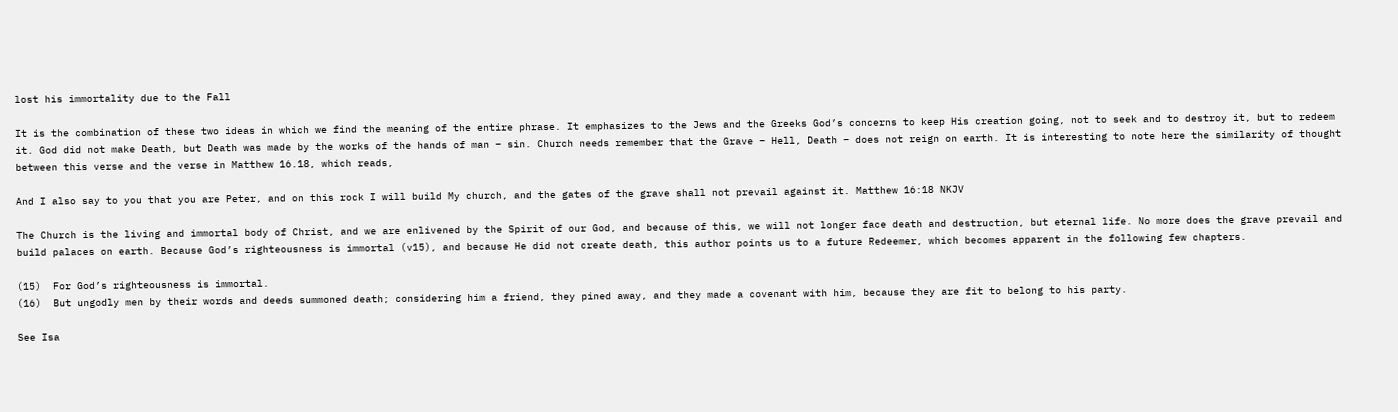lost his immortality due to the Fall

It is the combination of these two ideas in which we find the meaning of the entire phrase. It emphasizes to the Jews and the Greeks God’s concerns to keep His creation going, not to seek and to destroy it, but to redeem it. God did not make Death, but Death was made by the works of the hands of man – sin. Church needs remember that the Grave – Hell, Death – does not reign on earth. It is interesting to note here the similarity of thought between this verse and the verse in Matthew 16.18, which reads,

And I also say to you that you are Peter, and on this rock I will build My church, and the gates of the grave shall not prevail against it. Matthew 16:18 NKJV

The Church is the living and immortal body of Christ, and we are enlivened by the Spirit of our God, and because of this, we will not longer face death and destruction, but eternal life. No more does the grave prevail and build palaces on earth. Because God’s righteousness is immortal (v15), and because He did not create death, this author points us to a future Redeemer, which becomes apparent in the following few chapters.

(15)  For God’s righteousness is immortal.
(16)  But ungodly men by their words and deeds summoned death; considering him a friend, they pined away, and they made a covenant with him, because they are fit to belong to his party.

See Isa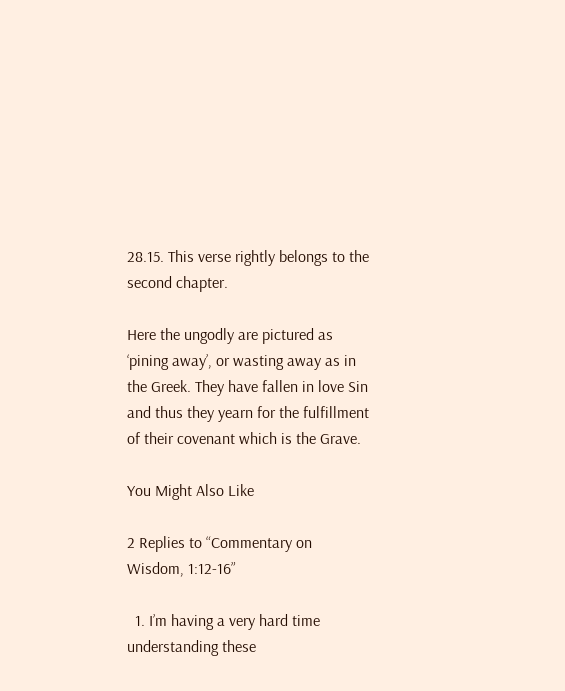28.15. This verse rightly belongs to the second chapter.

Here the ungodly are pictured as ‘pining away’, or wasting away as in the Greek. They have fallen in love Sin and thus they yearn for the fulfillment of their covenant which is the Grave.

You Might Also Like

2 Replies to “Commentary on Wisdom, 1:12-16”

  1. I’m having a very hard time understanding these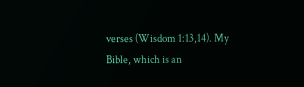verses (Wisdom 1:13,14). My Bible, which is an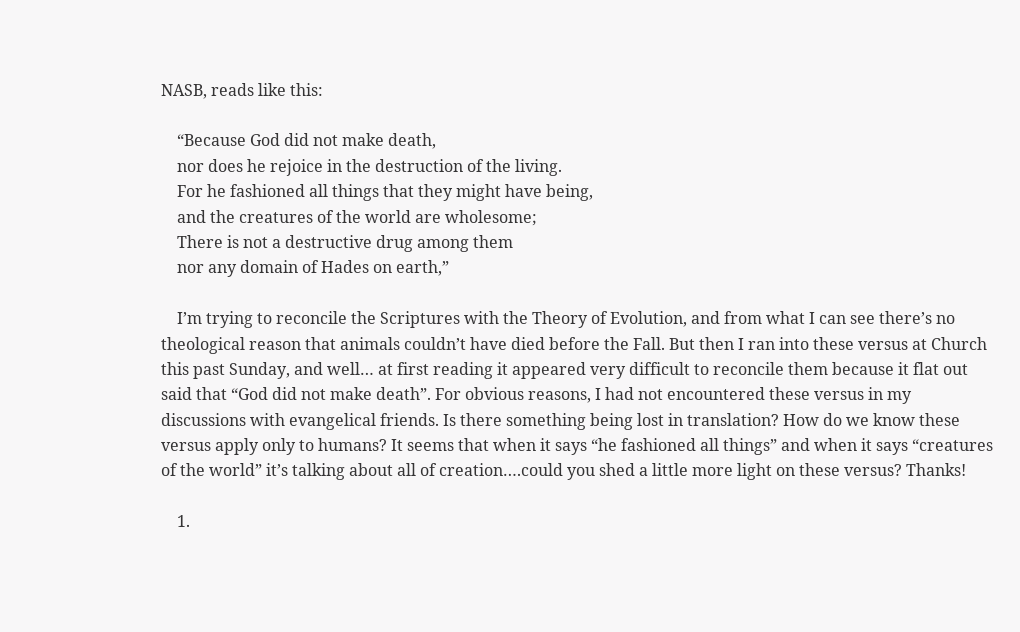NASB, reads like this:

    “Because God did not make death,
    nor does he rejoice in the destruction of the living.
    For he fashioned all things that they might have being,
    and the creatures of the world are wholesome;
    There is not a destructive drug among them
    nor any domain of Hades on earth,”

    I’m trying to reconcile the Scriptures with the Theory of Evolution, and from what I can see there’s no theological reason that animals couldn’t have died before the Fall. But then I ran into these versus at Church this past Sunday, and well… at first reading it appeared very difficult to reconcile them because it flat out said that “God did not make death”. For obvious reasons, I had not encountered these versus in my discussions with evangelical friends. Is there something being lost in translation? How do we know these versus apply only to humans? It seems that when it says “he fashioned all things” and when it says “creatures of the world” it’s talking about all of creation….could you shed a little more light on these versus? Thanks!

    1.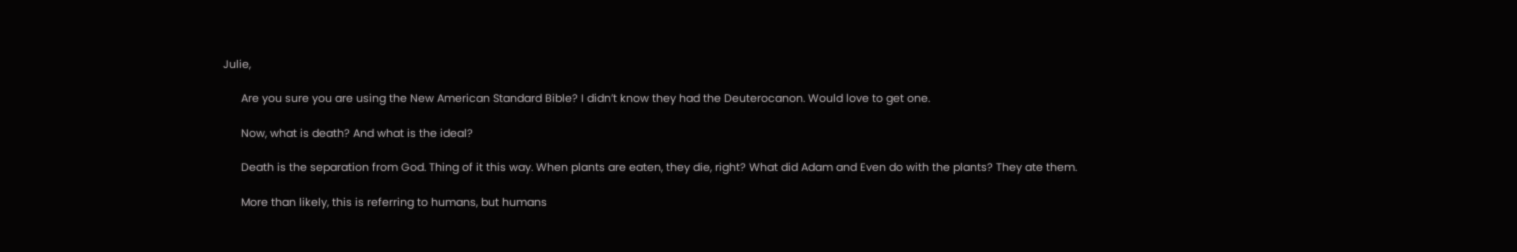Julie,

      Are you sure you are using the New American Standard Bible? I didn’t know they had the Deuterocanon. Would love to get one.

      Now, what is death? And what is the ideal?

      Death is the separation from God. Thing of it this way. When plants are eaten, they die, right? What did Adam and Even do with the plants? They ate them.

      More than likely, this is referring to humans, but humans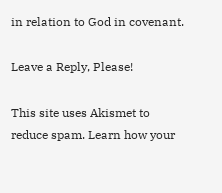in relation to God in covenant.

Leave a Reply, Please!

This site uses Akismet to reduce spam. Learn how your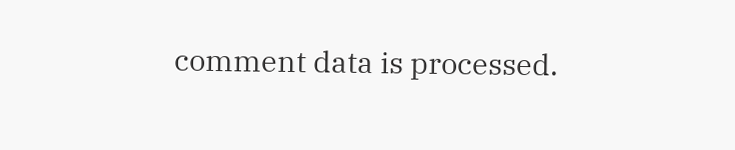comment data is processed.